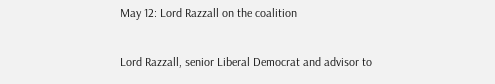May 12: Lord Razzall on the coalition

Lord Razzall, senior Liberal Democrat and advisor to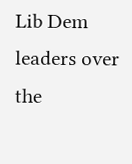Lib Dem leaders over the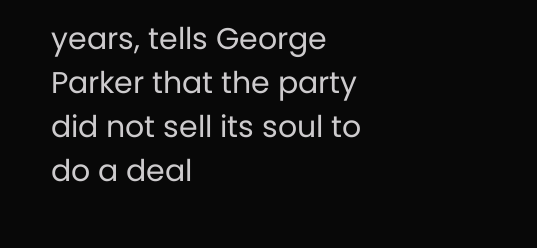years, tells George Parker that the party did not sell its soul to do a deal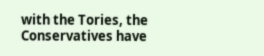with the Tories, the Conservatives have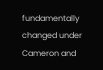fundamentally changed under Cameron and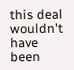this deal wouldn't have been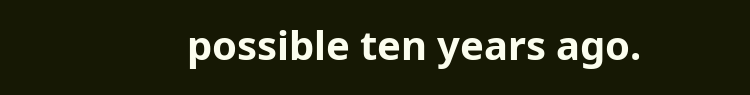possible ten years ago.